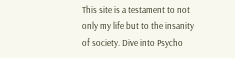This site is a testament to not only my life but to the insanity of society. Dive into Psycho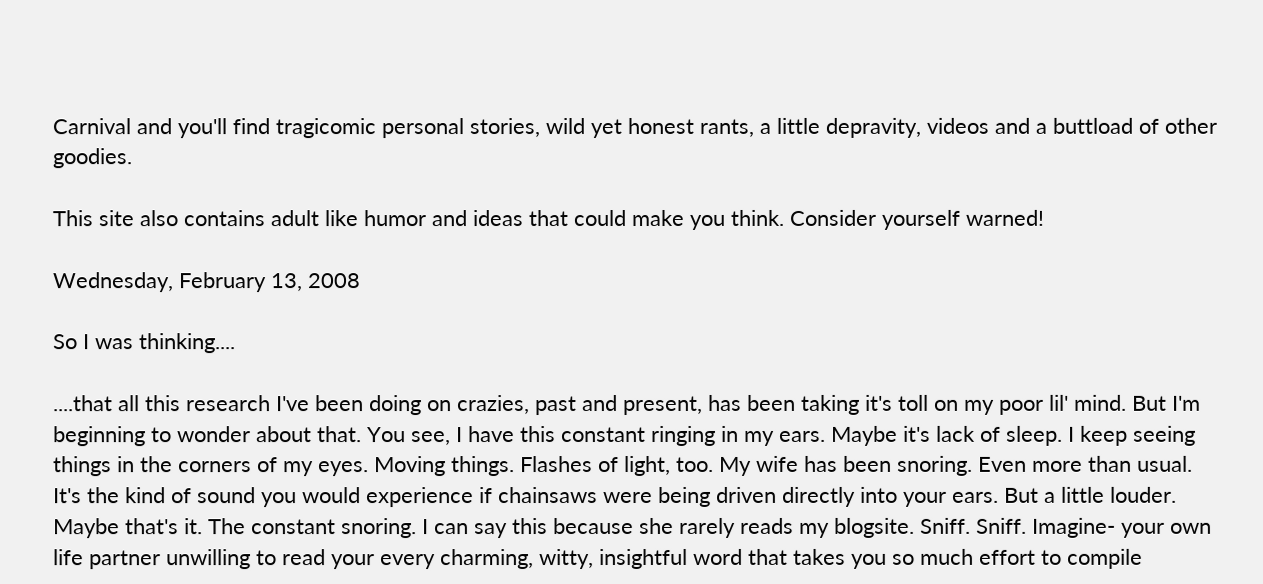Carnival and you'll find tragicomic personal stories, wild yet honest rants, a little depravity, videos and a buttload of other goodies.

This site also contains adult like humor and ideas that could make you think. Consider yourself warned!

Wednesday, February 13, 2008

So I was thinking....

....that all this research I've been doing on crazies, past and present, has been taking it's toll on my poor lil' mind. But I'm beginning to wonder about that. You see, I have this constant ringing in my ears. Maybe it's lack of sleep. I keep seeing things in the corners of my eyes. Moving things. Flashes of light, too. My wife has been snoring. Even more than usual. It's the kind of sound you would experience if chainsaws were being driven directly into your ears. But a little louder. Maybe that's it. The constant snoring. I can say this because she rarely reads my blogsite. Sniff. Sniff. Imagine- your own life partner unwilling to read your every charming, witty, insightful word that takes you so much effort to compile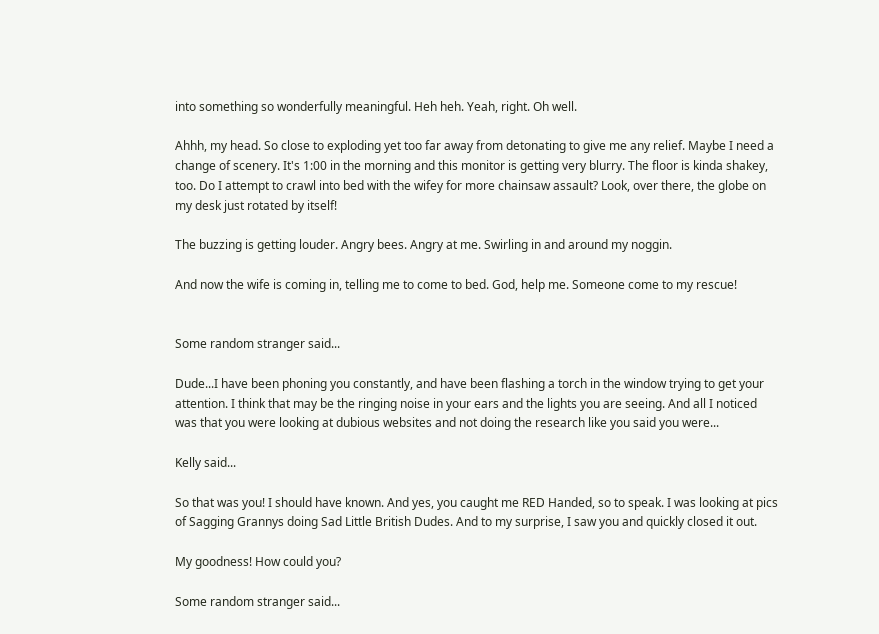into something so wonderfully meaningful. Heh heh. Yeah, right. Oh well.

Ahhh, my head. So close to exploding yet too far away from detonating to give me any relief. Maybe I need a change of scenery. It's 1:00 in the morning and this monitor is getting very blurry. The floor is kinda shakey, too. Do I attempt to crawl into bed with the wifey for more chainsaw assault? Look, over there, the globe on my desk just rotated by itself!

The buzzing is getting louder. Angry bees. Angry at me. Swirling in and around my noggin.

And now the wife is coming in, telling me to come to bed. God, help me. Someone come to my rescue!


Some random stranger said...

Dude...I have been phoning you constantly, and have been flashing a torch in the window trying to get your attention. I think that may be the ringing noise in your ears and the lights you are seeing. And all I noticed was that you were looking at dubious websites and not doing the research like you said you were...

Kelly said...

So that was you! I should have known. And yes, you caught me RED Handed, so to speak. I was looking at pics of Sagging Grannys doing Sad Little British Dudes. And to my surprise, I saw you and quickly closed it out.

My goodness! How could you?

Some random stranger said...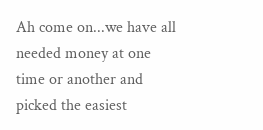Ah come on...we have all needed money at one time or another and picked the easiest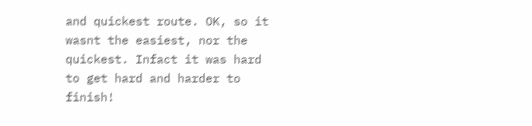and quickest route. OK, so it wasnt the easiest, nor the quickest. Infact it was hard to get hard and harder to finish!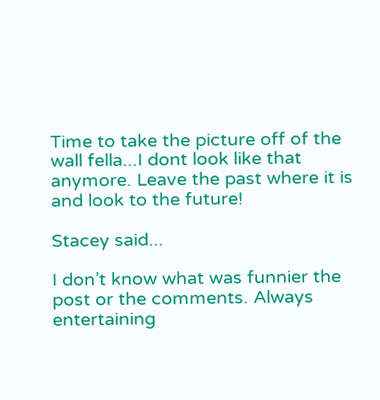Time to take the picture off of the wall fella...I dont look like that anymore. Leave the past where it is and look to the future!

Stacey said...

I don’t know what was funnier the post or the comments. Always entertaining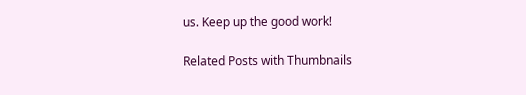us. Keep up the good work!

Related Posts with Thumbnails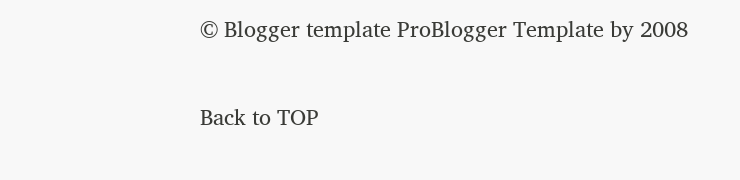© Blogger template ProBlogger Template by 2008

Back to TOP